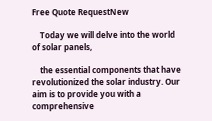Free Quote RequestNew

    Today we will delve into the world of solar panels,

    the essential components that have revolutionized the solar industry. Our aim is to provide you with a comprehensive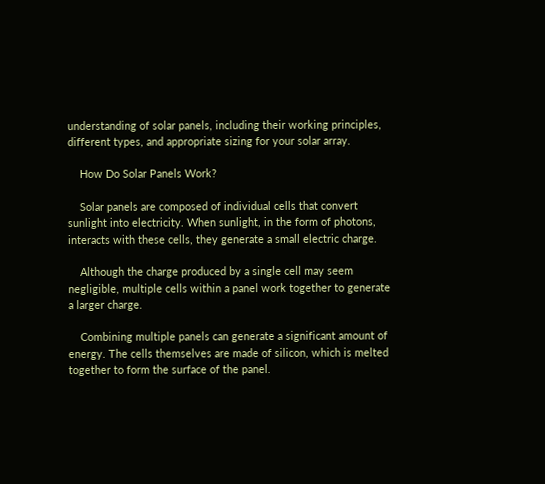understanding of solar panels, including their working principles, different types, and appropriate sizing for your solar array.

    How Do Solar Panels Work?

    Solar panels are composed of individual cells that convert sunlight into electricity. When sunlight, in the form of photons, interacts with these cells, they generate a small electric charge.

    Although the charge produced by a single cell may seem negligible, multiple cells within a panel work together to generate a larger charge.

    Combining multiple panels can generate a significant amount of energy. The cells themselves are made of silicon, which is melted together to form the surface of the panel.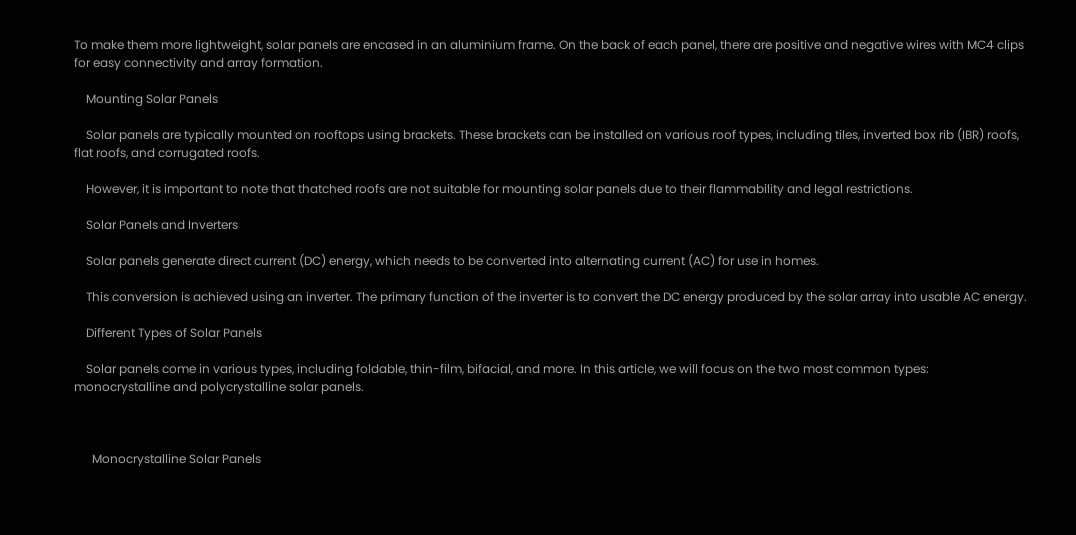To make them more lightweight, solar panels are encased in an aluminium frame. On the back of each panel, there are positive and negative wires with MC4 clips for easy connectivity and array formation.

    Mounting Solar Panels

    Solar panels are typically mounted on rooftops using brackets. These brackets can be installed on various roof types, including tiles, inverted box rib (IBR) roofs, flat roofs, and corrugated roofs.

    However, it is important to note that thatched roofs are not suitable for mounting solar panels due to their flammability and legal restrictions.

    Solar Panels and Inverters

    Solar panels generate direct current (DC) energy, which needs to be converted into alternating current (AC) for use in homes.

    This conversion is achieved using an inverter. The primary function of the inverter is to convert the DC energy produced by the solar array into usable AC energy.

    Different Types of Solar Panels

    Solar panels come in various types, including foldable, thin-film, bifacial, and more. In this article, we will focus on the two most common types: monocrystalline and polycrystalline solar panels.



      Monocrystalline Solar Panels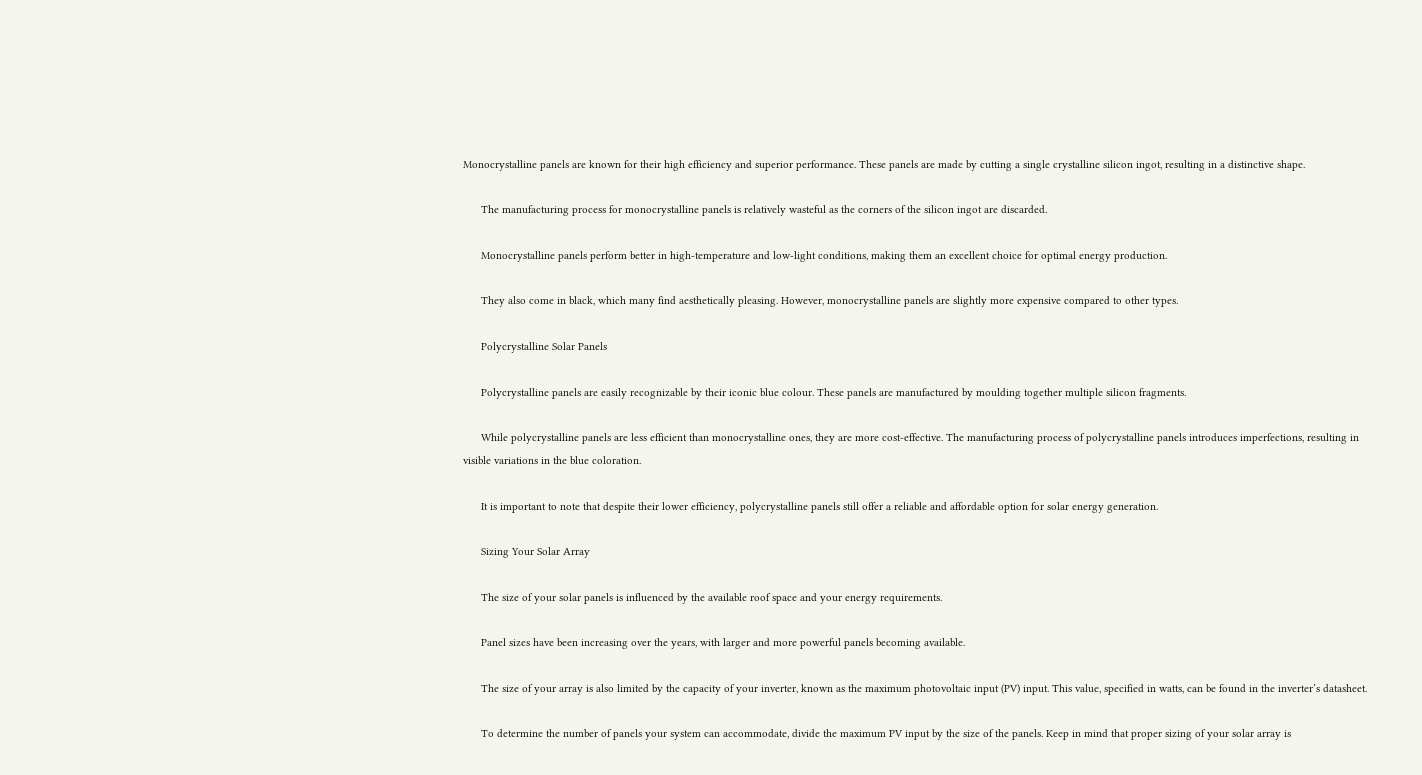Monocrystalline panels are known for their high efficiency and superior performance. These panels are made by cutting a single crystalline silicon ingot, resulting in a distinctive shape.

      The manufacturing process for monocrystalline panels is relatively wasteful as the corners of the silicon ingot are discarded.

      Monocrystalline panels perform better in high-temperature and low-light conditions, making them an excellent choice for optimal energy production.

      They also come in black, which many find aesthetically pleasing. However, monocrystalline panels are slightly more expensive compared to other types.

      Polycrystalline Solar Panels

      Polycrystalline panels are easily recognizable by their iconic blue colour. These panels are manufactured by moulding together multiple silicon fragments.

      While polycrystalline panels are less efficient than monocrystalline ones, they are more cost-effective. The manufacturing process of polycrystalline panels introduces imperfections, resulting in visible variations in the blue coloration.

      It is important to note that despite their lower efficiency, polycrystalline panels still offer a reliable and affordable option for solar energy generation.

      Sizing Your Solar Array

      The size of your solar panels is influenced by the available roof space and your energy requirements.

      Panel sizes have been increasing over the years, with larger and more powerful panels becoming available.

      The size of your array is also limited by the capacity of your inverter, known as the maximum photovoltaic input (PV) input. This value, specified in watts, can be found in the inverter’s datasheet.

      To determine the number of panels your system can accommodate, divide the maximum PV input by the size of the panels. Keep in mind that proper sizing of your solar array is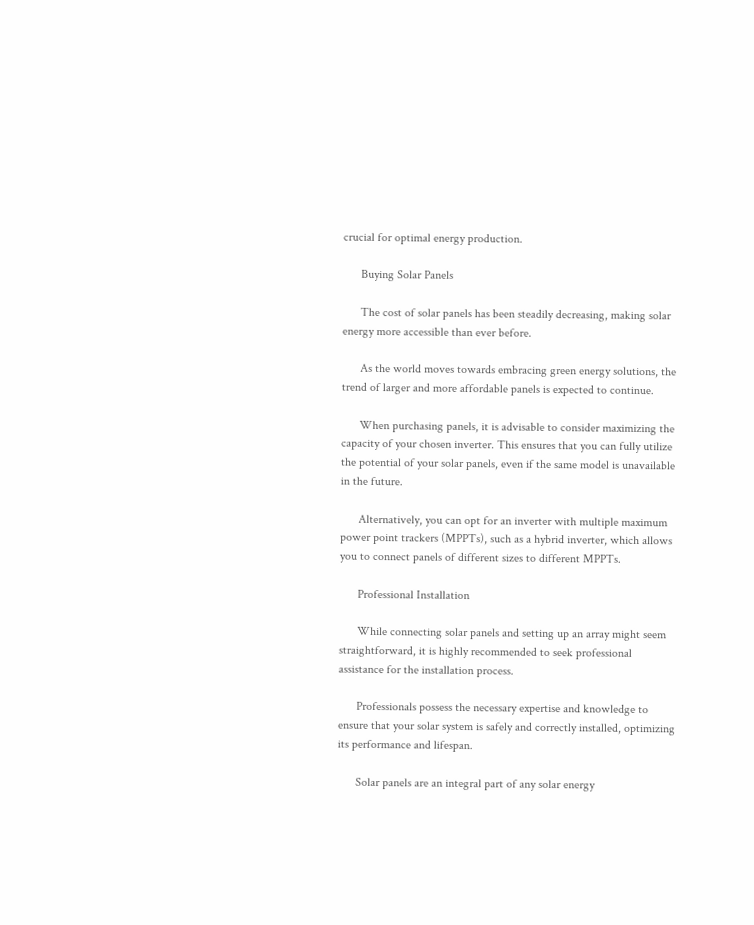crucial for optimal energy production.

      Buying Solar Panels

      The cost of solar panels has been steadily decreasing, making solar energy more accessible than ever before.

      As the world moves towards embracing green energy solutions, the trend of larger and more affordable panels is expected to continue.

      When purchasing panels, it is advisable to consider maximizing the capacity of your chosen inverter. This ensures that you can fully utilize the potential of your solar panels, even if the same model is unavailable in the future.

      Alternatively, you can opt for an inverter with multiple maximum power point trackers (MPPTs), such as a hybrid inverter, which allows you to connect panels of different sizes to different MPPTs.

      Professional Installation

      While connecting solar panels and setting up an array might seem straightforward, it is highly recommended to seek professional assistance for the installation process.

      Professionals possess the necessary expertise and knowledge to ensure that your solar system is safely and correctly installed, optimizing its performance and lifespan.

      Solar panels are an integral part of any solar energy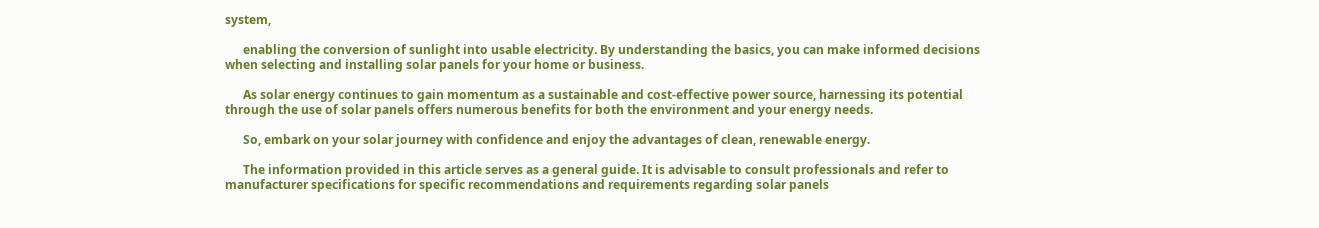system,

      enabling the conversion of sunlight into usable electricity. By understanding the basics, you can make informed decisions when selecting and installing solar panels for your home or business.

      As solar energy continues to gain momentum as a sustainable and cost-effective power source, harnessing its potential through the use of solar panels offers numerous benefits for both the environment and your energy needs.

      So, embark on your solar journey with confidence and enjoy the advantages of clean, renewable energy.

      The information provided in this article serves as a general guide. It is advisable to consult professionals and refer to manufacturer specifications for specific recommendations and requirements regarding solar panels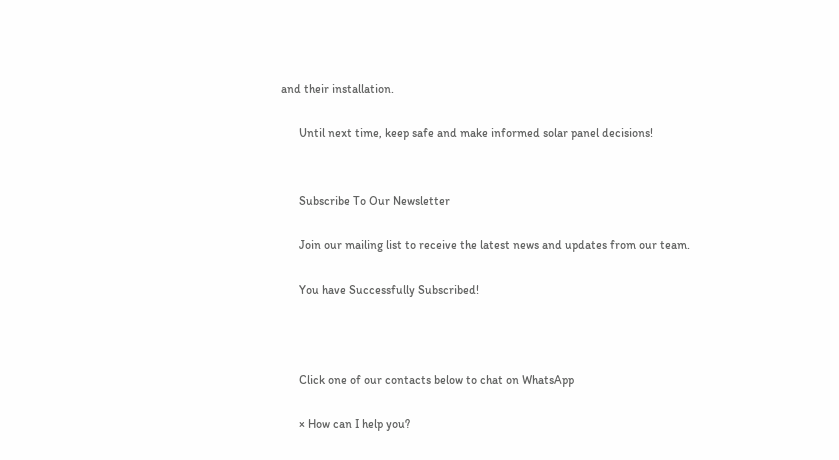and their installation.

      Until next time, keep safe and make informed solar panel decisions!


      Subscribe To Our Newsletter

      Join our mailing list to receive the latest news and updates from our team.

      You have Successfully Subscribed!



      Click one of our contacts below to chat on WhatsApp

      × How can I help you?